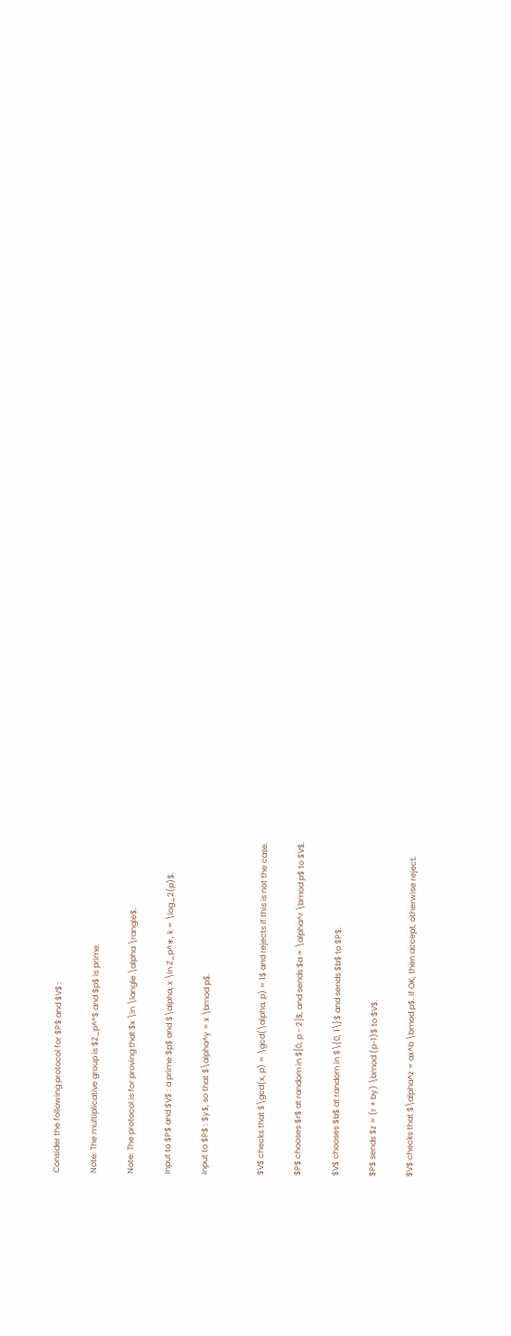Consider the following protocol for $P$ and $V$ :

Note: The multiplicative group is $Z_p^*$ and $p$ is prime.

Note: The protocol is for proving that $x \in \langle \alpha \rangle$.

Input to $P$ and $V$ : a prime $p$ and $\alpha, x \in Z_p^∗, k = \log_2(p)$.

Input to $P$ : $y$, so that $\alpha^y = x \bmod p$.


$V$ checks that $\gcd(x, p) = \gcd(\alpha, p) = 1$ and rejects if this is not the case.

$P$ chooses $r$ at random in $[0, p - 2]$, and sends $a = \alpha^r \bmod p$ to $V$.

$V$ chooses $b$ at random in $\{0, 1\}$ and sends $b$ to $P$.

$P$ sends $z = (r + by) \bmod (p-1)$ to $V$.

$V$ checks that $\alpha^z = ax^b \bmod p$. If OK, then accept, otherwise reject.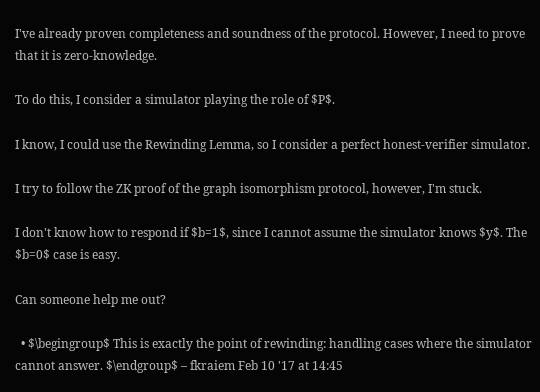I've already proven completeness and soundness of the protocol. However, I need to prove that it is zero-knowledge.

To do this, I consider a simulator playing the role of $P$.

I know, I could use the Rewinding Lemma, so I consider a perfect honest-verifier simulator.

I try to follow the ZK proof of the graph isomorphism protocol, however, I'm stuck.

I don't know how to respond if $b=1$, since I cannot assume the simulator knows $y$. The $b=0$ case is easy.

Can someone help me out?

  • $\begingroup$ This is exactly the point of rewinding: handling cases where the simulator cannot answer. $\endgroup$ – fkraiem Feb 10 '17 at 14:45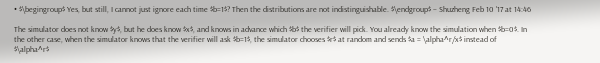• $\begingroup$ Yes, but still, I cannot just ignore each time $b=1$? Then the distributions are not indistinguishable. $\endgroup$ – Shuzheng Feb 10 '17 at 14:46

The simulator does not know $y$, but he does know $x$, and knows in advance which $b$ the verifier will pick. You already know the simulation when $b=0$. In the other case, when the simulator knows that the verifier will ask $b=1$, the simulator chooses $r$ at random and sends $a = \alpha^r/x$ instead of $\alpha^r$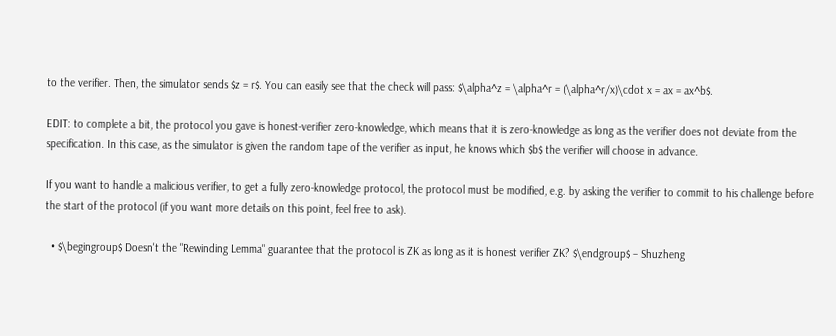to the verifier. Then, the simulator sends $z = r$. You can easily see that the check will pass: $\alpha^z = \alpha^r = (\alpha^r/x)\cdot x = ax = ax^b$.

EDIT: to complete a bit, the protocol you gave is honest-verifier zero-knowledge, which means that it is zero-knowledge as long as the verifier does not deviate from the specification. In this case, as the simulator is given the random tape of the verifier as input, he knows which $b$ the verifier will choose in advance.

If you want to handle a malicious verifier, to get a fully zero-knowledge protocol, the protocol must be modified, e.g. by asking the verifier to commit to his challenge before the start of the protocol (if you want more details on this point, feel free to ask).

  • $\begingroup$ Doesn't the "Rewinding Lemma" guarantee that the protocol is ZK as long as it is honest verifier ZK? $\endgroup$ – Shuzheng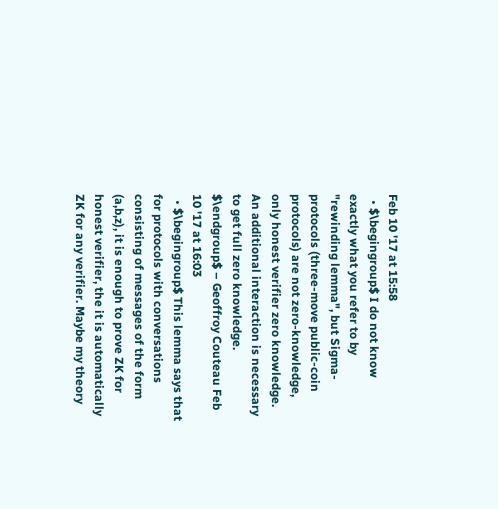Feb 10 '17 at 15:58
  • $\begingroup$ I do not know exactly what you refer to by "rewinding lemma", but Sigma-protocols (three-move public-coin protocols) are not zero-knowledge, only honest verifier zero knowledge. An additional interaction is necessary to get full zero knowledge. $\endgroup$ – Geoffroy Couteau Feb 10 '17 at 16:03
  • $\begingroup$ This lemma says that for protocols with conversations consisting of messages of the form (a,b,z), it is enough to prove ZK for honest verifier, the it is automatically ZK for any verifier. Maybe my theory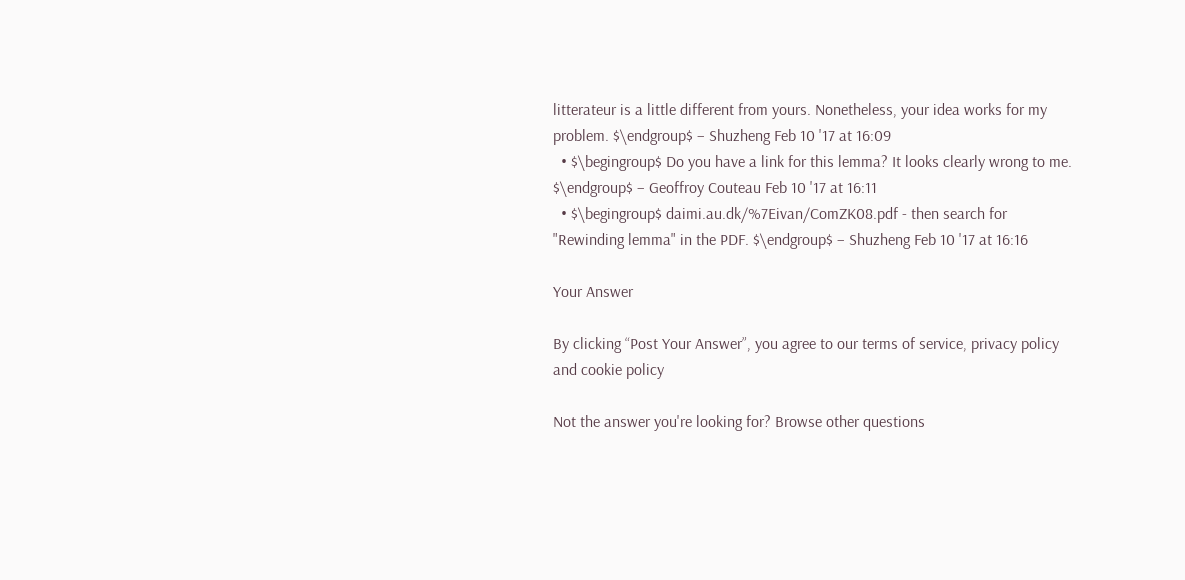litterateur is a little different from yours. Nonetheless, your idea works for my problem. $\endgroup$ – Shuzheng Feb 10 '17 at 16:09
  • $\begingroup$ Do you have a link for this lemma? It looks clearly wrong to me. $\endgroup$ – Geoffroy Couteau Feb 10 '17 at 16:11
  • $\begingroup$ daimi.au.dk/%7Eivan/ComZK08.pdf - then search for "Rewinding lemma" in the PDF. $\endgroup$ – Shuzheng Feb 10 '17 at 16:16

Your Answer

By clicking “Post Your Answer”, you agree to our terms of service, privacy policy and cookie policy

Not the answer you're looking for? Browse other questions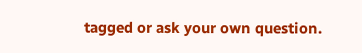tagged or ask your own question.